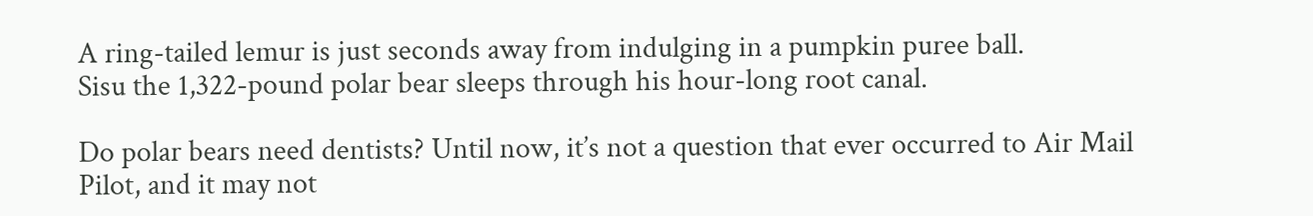A ring-tailed lemur is just seconds away from indulging in a pumpkin puree ball.
Sisu the 1,322-pound polar bear sleeps through his hour-long root canal.

Do polar bears need dentists? Until now, it’s not a question that ever occurred to Air Mail Pilot, and it may not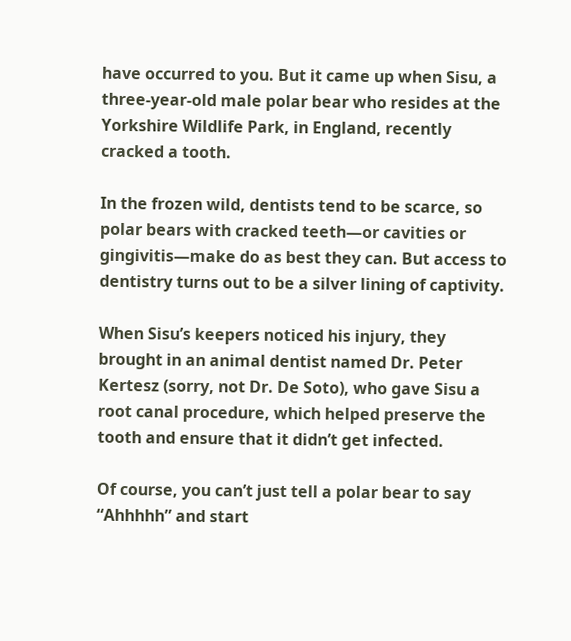have occurred to you. But it came up when Sisu, a three-year-old male polar bear who resides at the Yorkshire Wildlife Park, in England, recently cracked a tooth.

In the frozen wild, dentists tend to be scarce, so polar bears with cracked teeth—or cavities or gingivitis—make do as best they can. But access to dentistry turns out to be a silver lining of captivity.

When Sisu’s keepers noticed his injury, they brought in an animal dentist named Dr. Peter Kertesz (sorry, not Dr. De Soto), who gave Sisu a root canal procedure, which helped preserve the tooth and ensure that it didn’t get infected.

Of course, you can’t just tell a polar bear to say “Ahhhhh” and start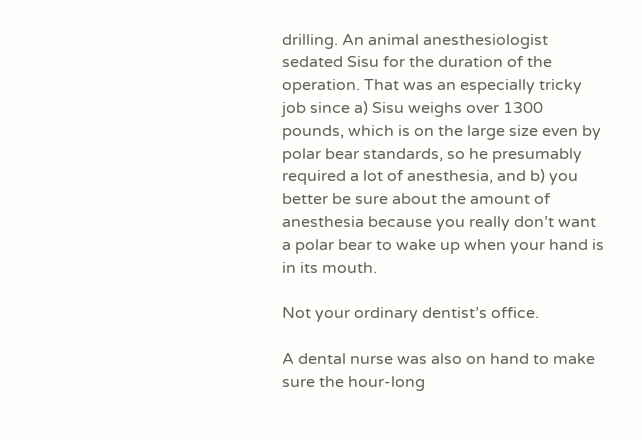drilling. An animal anesthesiologist sedated Sisu for the duration of the operation. That was an especially tricky job since a) Sisu weighs over 1300 pounds, which is on the large size even by polar bear standards, so he presumably required a lot of anesthesia, and b) you better be sure about the amount of anesthesia because you really don’t want a polar bear to wake up when your hand is in its mouth.

Not your ordinary dentist’s office.

A dental nurse was also on hand to make sure the hour-long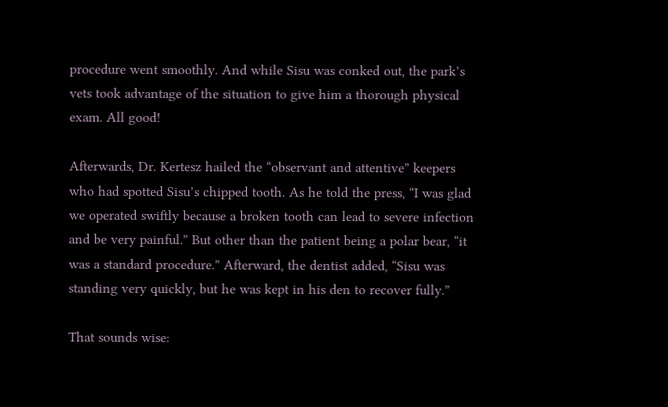procedure went smoothly. And while Sisu was conked out, the park’s vets took advantage of the situation to give him a thorough physical exam. All good!

Afterwards, Dr. Kertesz hailed the “observant and attentive” keepers who had spotted Sisu’s chipped tooth. As he told the press, “I was glad we operated swiftly because a broken tooth can lead to severe infection and be very painful.” But other than the patient being a polar bear, “it was a standard procedure.” Afterward, the dentist added, “Sisu was standing very quickly, but he was kept in his den to recover fully.”

That sounds wise: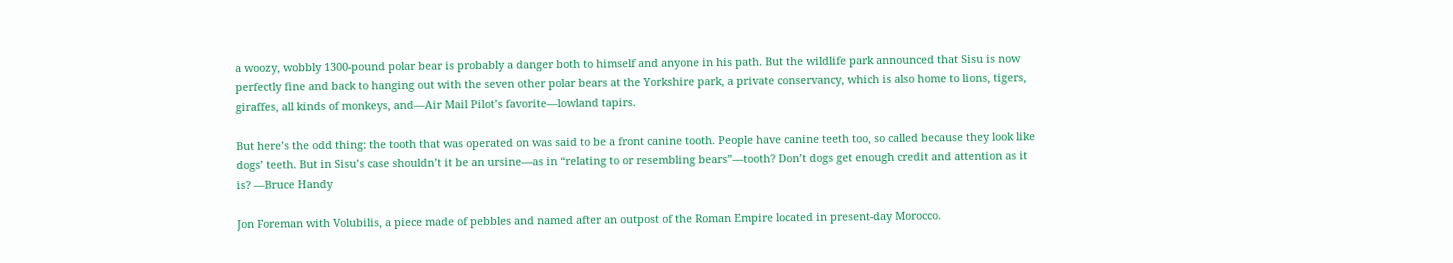a woozy, wobbly 1300-pound polar bear is probably a danger both to himself and anyone in his path. But the wildlife park announced that Sisu is now perfectly fine and back to hanging out with the seven other polar bears at the Yorkshire park, a private conservancy, which is also home to lions, tigers, giraffes, all kinds of monkeys, and—Air Mail Pilot’s favorite—lowland tapirs.

But here’s the odd thing: the tooth that was operated on was said to be a front canine tooth. People have canine teeth too, so called because they look like dogs’ teeth. But in Sisu’s case shouldn’t it be an ursine—as in “relating to or resembling bears”—tooth? Don’t dogs get enough credit and attention as it is? —Bruce Handy

Jon Foreman with Volubilis, a piece made of pebbles and named after an outpost of the Roman Empire located in present-day Morocco.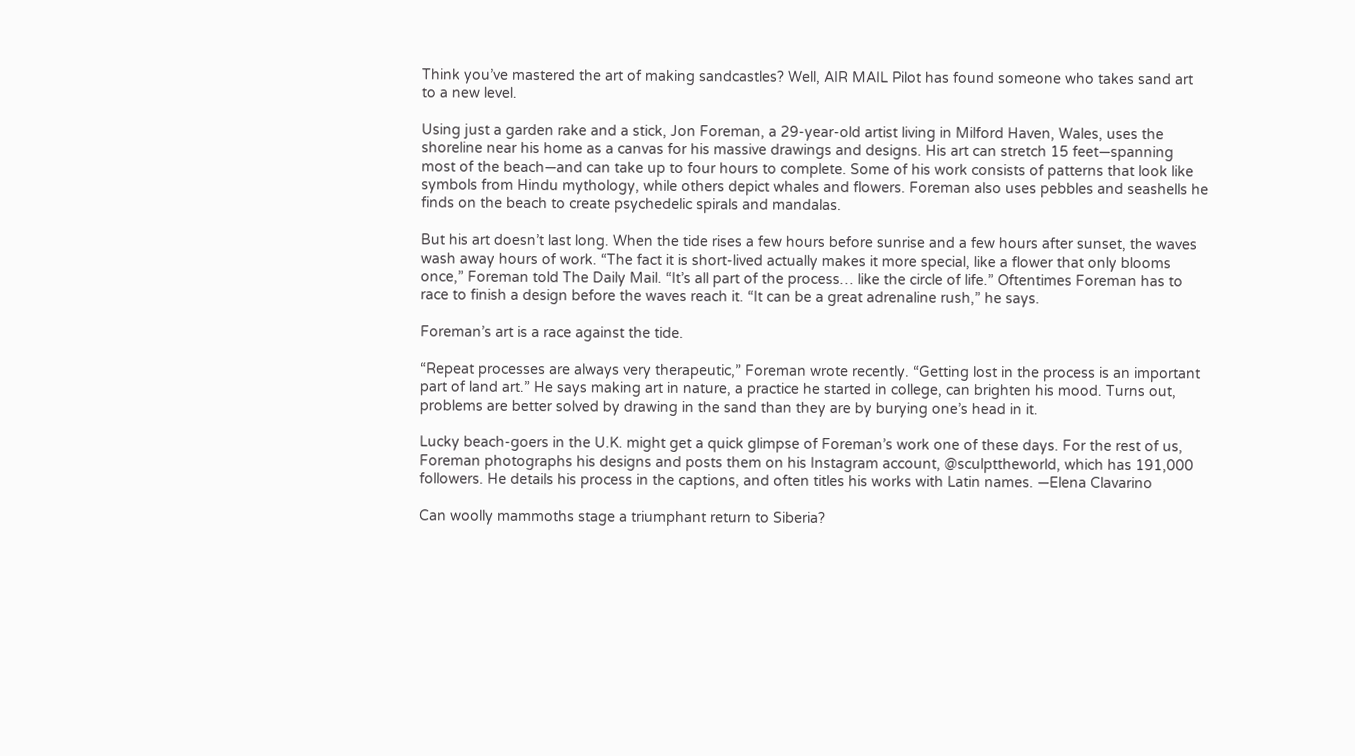Think you’ve mastered the art of making sandcastles? Well, AIR MAIL Pilot has found someone who takes sand art to a new level.

Using just a garden rake and a stick, Jon Foreman, a 29-year-old artist living in Milford Haven, Wales, uses the shoreline near his home as a canvas for his massive drawings and designs. His art can stretch 15 feet—spanning most of the beach—and can take up to four hours to complete. Some of his work consists of patterns that look like symbols from Hindu mythology, while others depict whales and flowers. Foreman also uses pebbles and seashells he finds on the beach to create psychedelic spirals and mandalas.

But his art doesn’t last long. When the tide rises a few hours before sunrise and a few hours after sunset, the waves wash away hours of work. “The fact it is short-lived actually makes it more special, like a flower that only blooms once,” Foreman told The Daily Mail. “It’s all part of the process… like the circle of life.” Oftentimes Foreman has to race to finish a design before the waves reach it. “It can be a great adrenaline rush,” he says.

Foreman’s art is a race against the tide.

“Repeat processes are always very therapeutic,” Foreman wrote recently. “Getting lost in the process is an important part of land art.” He says making art in nature, a practice he started in college, can brighten his mood. Turns out, problems are better solved by drawing in the sand than they are by burying one’s head in it.

Lucky beach-goers in the U.K. might get a quick glimpse of Foreman’s work one of these days. For the rest of us, Foreman photographs his designs and posts them on his Instagram account, @sculpttheworld, which has 191,000 followers. He details his process in the captions, and often titles his works with Latin names. —Elena Clavarino

Can woolly mammoths stage a triumphant return to Siberia?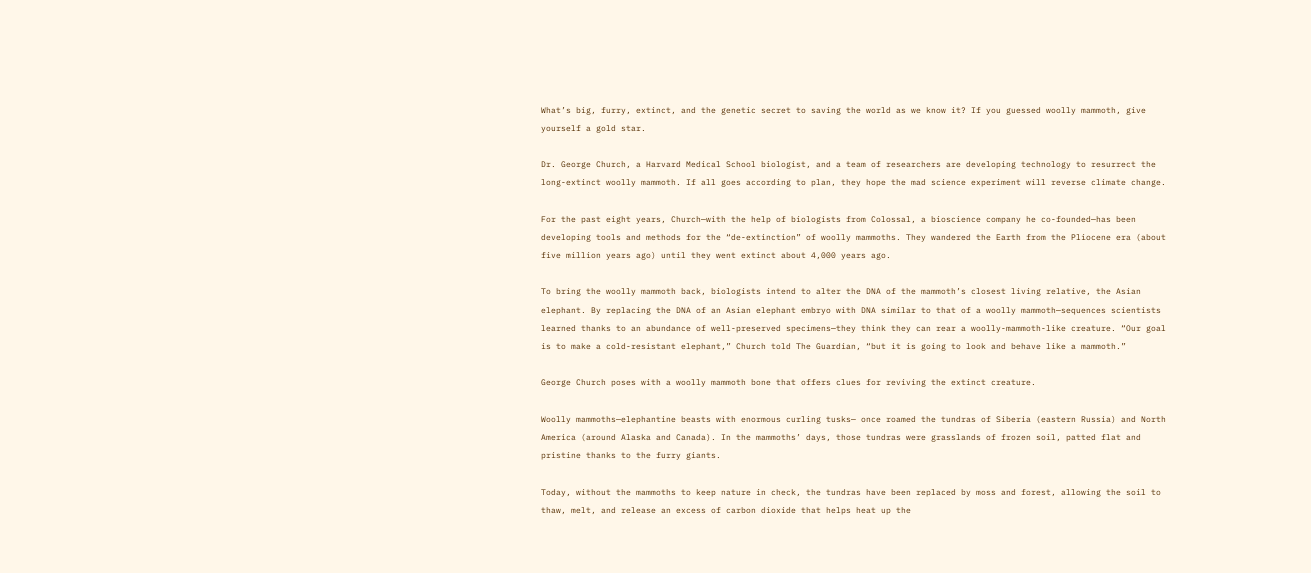What’s big, furry, extinct, and the genetic secret to saving the world as we know it? If you guessed woolly mammoth, give yourself a gold star.

Dr. George Church, a Harvard Medical School biologist, and a team of researchers are developing technology to resurrect the long-extinct woolly mammoth. If all goes according to plan, they hope the mad science experiment will reverse climate change.

For the past eight years, Church—with the help of biologists from Colossal, a bioscience company he co-founded—has been developing tools and methods for the “de-extinction” of woolly mammoths. They wandered the Earth from the Pliocene era (about five million years ago) until they went extinct about 4,000 years ago.

To bring the woolly mammoth back, biologists intend to alter the DNA of the mammoth’s closest living relative, the Asian elephant. By replacing the DNA of an Asian elephant embryo with DNA similar to that of a woolly mammoth—sequences scientists learned thanks to an abundance of well-preserved specimens—they think they can rear a woolly-mammoth-like creature. “Our goal is to make a cold-resistant elephant,” Church told The Guardian, “but it is going to look and behave like a mammoth.”

George Church poses with a woolly mammoth bone that offers clues for reviving the extinct creature.

Woolly mammoths—elephantine beasts with enormous curling tusks— once roamed the tundras of Siberia (eastern Russia) and North America (around Alaska and Canada). In the mammoths’ days, those tundras were grasslands of frozen soil, patted flat and pristine thanks to the furry giants.

Today, without the mammoths to keep nature in check, the tundras have been replaced by moss and forest, allowing the soil to thaw, melt, and release an excess of carbon dioxide that helps heat up the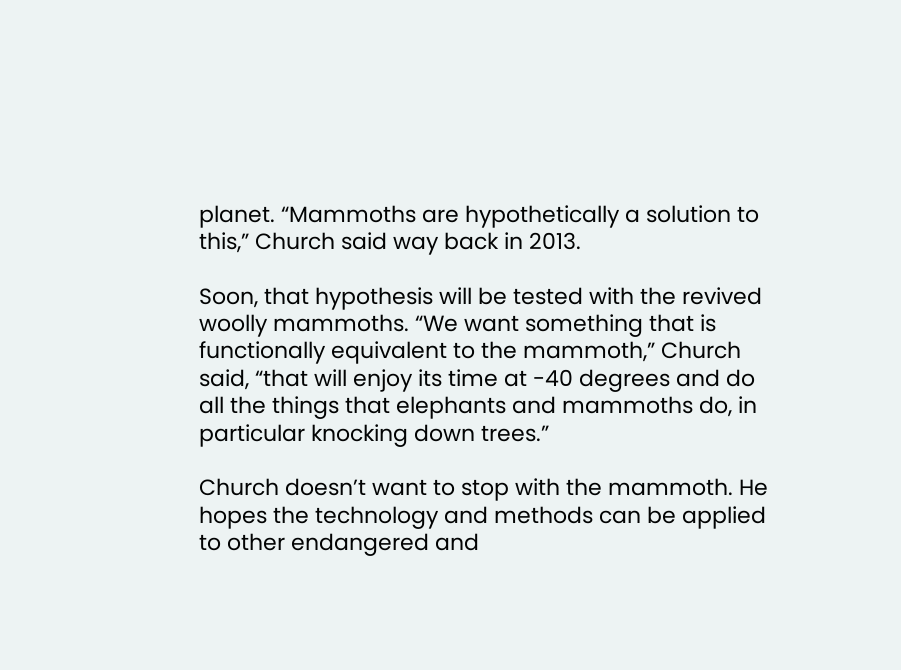planet. “Mammoths are hypothetically a solution to this,” Church said way back in 2013.

Soon, that hypothesis will be tested with the revived woolly mammoths. “We want something that is functionally equivalent to the mammoth,” Church said, “that will enjoy its time at -40 degrees and do all the things that elephants and mammoths do, in particular knocking down trees.”

Church doesn’t want to stop with the mammoth. He hopes the technology and methods can be applied to other endangered and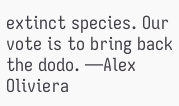extinct species. Our vote is to bring back the dodo. —Alex Oliviera